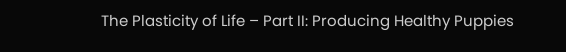The Plasticity of Life – Part II: Producing Healthy Puppies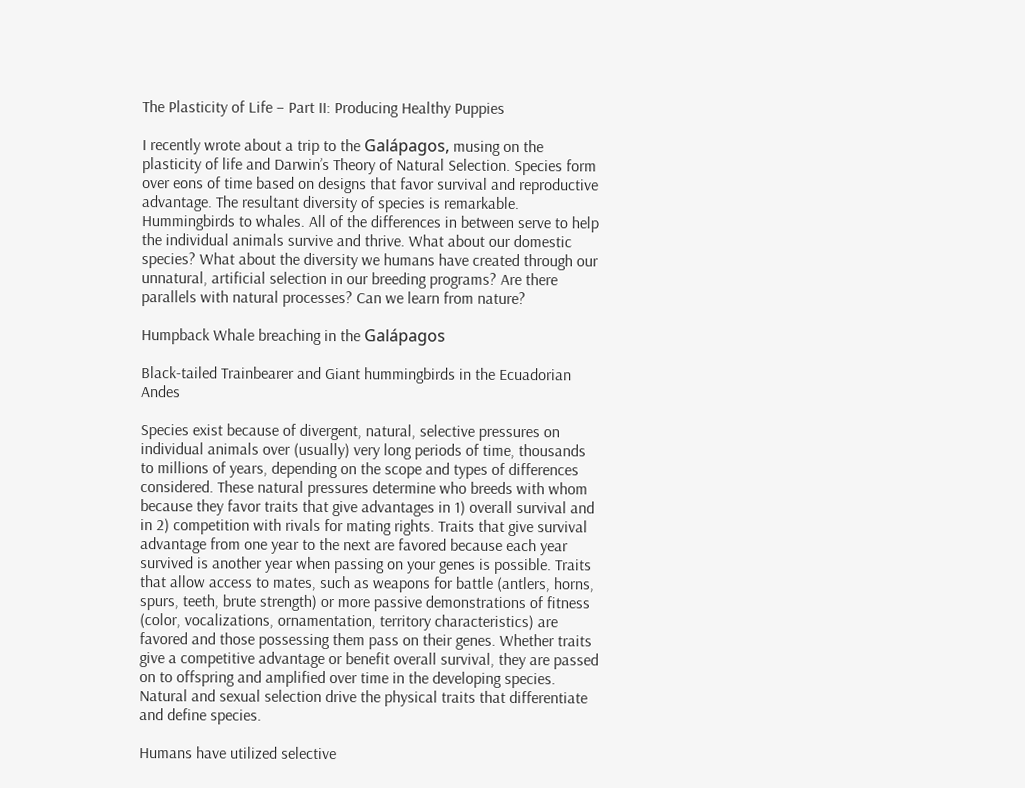The Plasticity of Life – Part II: Producing Healthy Puppies

I recently wrote about a trip to the Galápagos, musing on the plasticity of life and Darwin’s Theory of Natural Selection. Species form over eons of time based on designs that favor survival and reproductive advantage. The resultant diversity of species is remarkable. Hummingbirds to whales. All of the differences in between serve to help the individual animals survive and thrive. What about our domestic species? What about the diversity we humans have created through our unnatural, artificial selection in our breeding programs? Are there parallels with natural processes? Can we learn from nature?

Humpback Whale breaching in the Galápagos

Black-tailed Trainbearer and Giant hummingbirds in the Ecuadorian Andes

Species exist because of divergent, natural, selective pressures on individual animals over (usually) very long periods of time, thousands to millions of years, depending on the scope and types of differences considered. These natural pressures determine who breeds with whom because they favor traits that give advantages in 1) overall survival and in 2) competition with rivals for mating rights. Traits that give survival advantage from one year to the next are favored because each year survived is another year when passing on your genes is possible. Traits that allow access to mates, such as weapons for battle (antlers, horns, spurs, teeth, brute strength) or more passive demonstrations of fitness (color, vocalizations, ornamentation, territory characteristics) are favored and those possessing them pass on their genes. Whether traits give a competitive advantage or benefit overall survival, they are passed on to offspring and amplified over time in the developing species. Natural and sexual selection drive the physical traits that differentiate and define species.

Humans have utilized selective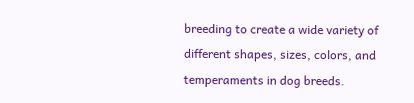breeding to create a wide variety of different shapes, sizes, colors, and temperaments in dog breeds.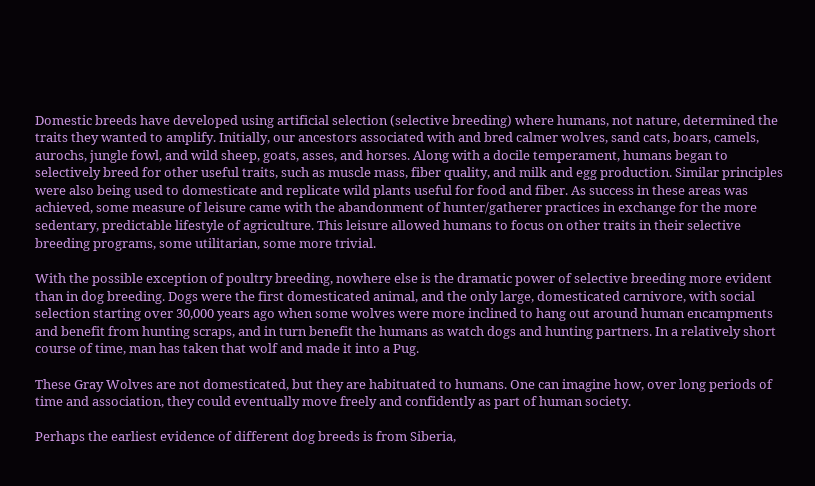Domestic breeds have developed using artificial selection (selective breeding) where humans, not nature, determined the traits they wanted to amplify. Initially, our ancestors associated with and bred calmer wolves, sand cats, boars, camels, aurochs, jungle fowl, and wild sheep, goats, asses, and horses. Along with a docile temperament, humans began to selectively breed for other useful traits, such as muscle mass, fiber quality, and milk and egg production. Similar principles were also being used to domesticate and replicate wild plants useful for food and fiber. As success in these areas was achieved, some measure of leisure came with the abandonment of hunter/gatherer practices in exchange for the more sedentary, predictable lifestyle of agriculture. This leisure allowed humans to focus on other traits in their selective breeding programs, some utilitarian, some more trivial.

With the possible exception of poultry breeding, nowhere else is the dramatic power of selective breeding more evident than in dog breeding. Dogs were the first domesticated animal, and the only large, domesticated carnivore, with social selection starting over 30,000 years ago when some wolves were more inclined to hang out around human encampments and benefit from hunting scraps, and in turn benefit the humans as watch dogs and hunting partners. In a relatively short course of time, man has taken that wolf and made it into a Pug.

These Gray Wolves are not domesticated, but they are habituated to humans. One can imagine how, over long periods of time and association, they could eventually move freely and confidently as part of human society.

Perhaps the earliest evidence of different dog breeds is from Siberia,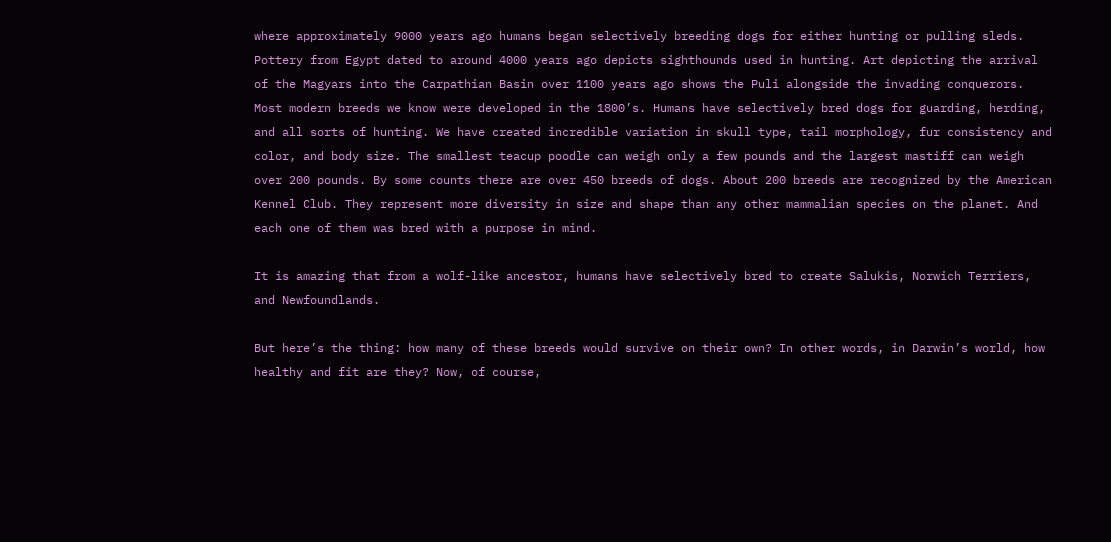where approximately 9000 years ago humans began selectively breeding dogs for either hunting or pulling sleds. Pottery from Egypt dated to around 4000 years ago depicts sighthounds used in hunting. Art depicting the arrival of the Magyars into the Carpathian Basin over 1100 years ago shows the Puli alongside the invading conquerors. Most modern breeds we know were developed in the 1800’s. Humans have selectively bred dogs for guarding, herding, and all sorts of hunting. We have created incredible variation in skull type, tail morphology, fur consistency and color, and body size. The smallest teacup poodle can weigh only a few pounds and the largest mastiff can weigh over 200 pounds. By some counts there are over 450 breeds of dogs. About 200 breeds are recognized by the American Kennel Club. They represent more diversity in size and shape than any other mammalian species on the planet. And each one of them was bred with a purpose in mind.

It is amazing that from a wolf-like ancestor, humans have selectively bred to create Salukis, Norwich Terriers, and Newfoundlands.

But here’s the thing: how many of these breeds would survive on their own? In other words, in Darwin’s world, how healthy and fit are they? Now, of course,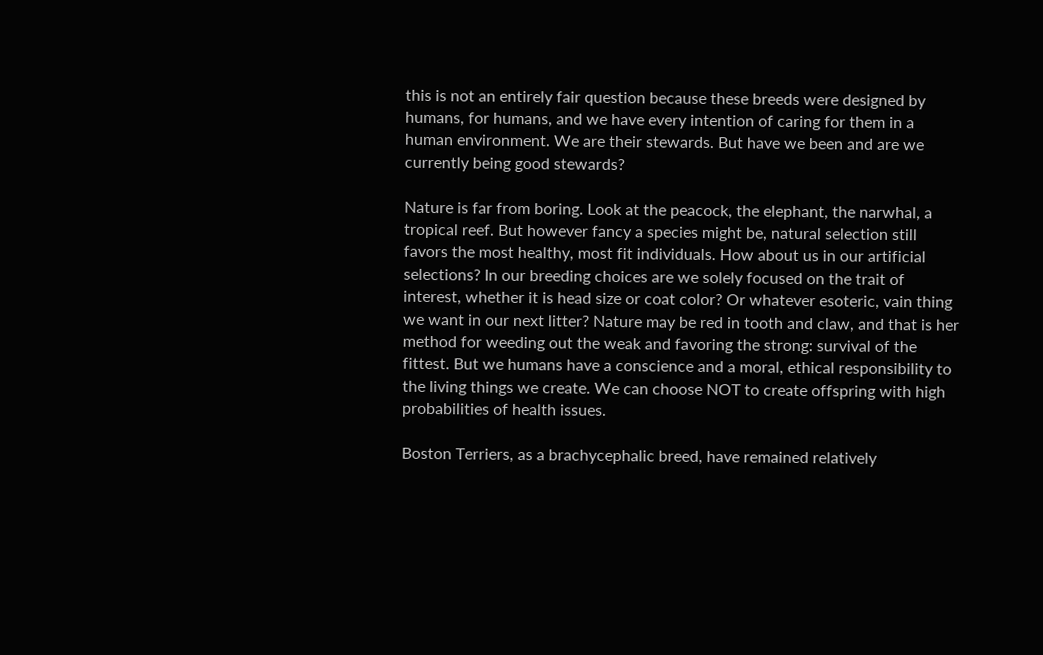this is not an entirely fair question because these breeds were designed by humans, for humans, and we have every intention of caring for them in a human environment. We are their stewards. But have we been and are we currently being good stewards?

Nature is far from boring. Look at the peacock, the elephant, the narwhal, a tropical reef. But however fancy a species might be, natural selection still favors the most healthy, most fit individuals. How about us in our artificial selections? In our breeding choices are we solely focused on the trait of interest, whether it is head size or coat color? Or whatever esoteric, vain thing we want in our next litter? Nature may be red in tooth and claw, and that is her method for weeding out the weak and favoring the strong: survival of the fittest. But we humans have a conscience and a moral, ethical responsibility to the living things we create. We can choose NOT to create offspring with high probabilities of health issues.

Boston Terriers, as a brachycephalic breed, have remained relatively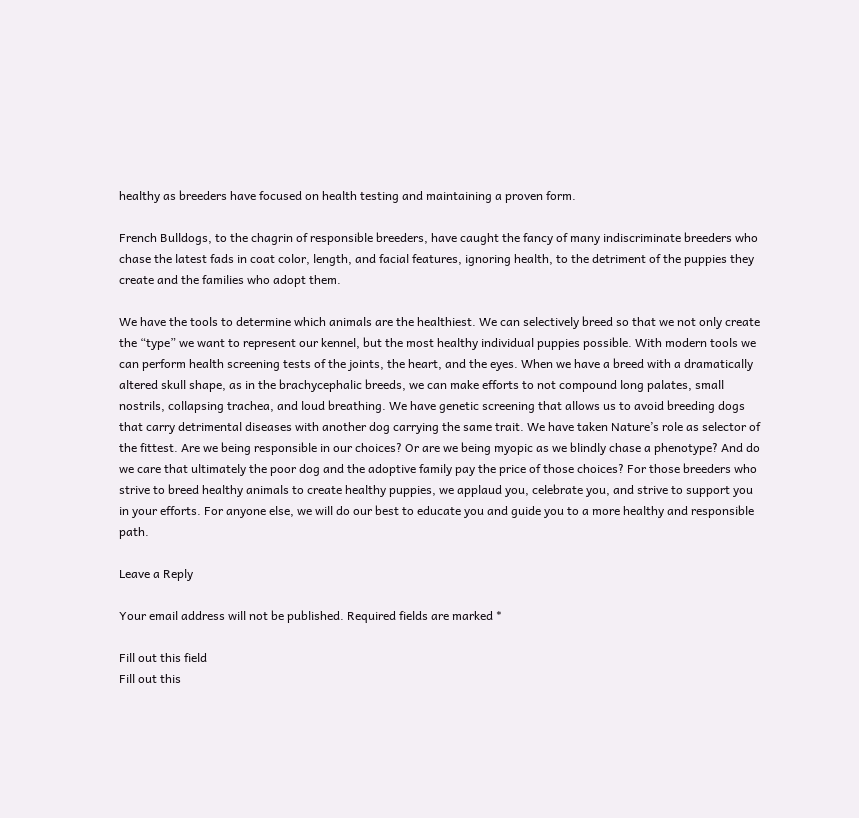healthy as breeders have focused on health testing and maintaining a proven form.

French Bulldogs, to the chagrin of responsible breeders, have caught the fancy of many indiscriminate breeders who chase the latest fads in coat color, length, and facial features, ignoring health, to the detriment of the puppies they create and the families who adopt them.

We have the tools to determine which animals are the healthiest. We can selectively breed so that we not only create the “type” we want to represent our kennel, but the most healthy individual puppies possible. With modern tools we can perform health screening tests of the joints, the heart, and the eyes. When we have a breed with a dramatically altered skull shape, as in the brachycephalic breeds, we can make efforts to not compound long palates, small nostrils, collapsing trachea, and loud breathing. We have genetic screening that allows us to avoid breeding dogs that carry detrimental diseases with another dog carrying the same trait. We have taken Nature’s role as selector of the fittest. Are we being responsible in our choices? Or are we being myopic as we blindly chase a phenotype? And do we care that ultimately the poor dog and the adoptive family pay the price of those choices? For those breeders who strive to breed healthy animals to create healthy puppies, we applaud you, celebrate you, and strive to support you in your efforts. For anyone else, we will do our best to educate you and guide you to a more healthy and responsible path.

Leave a Reply

Your email address will not be published. Required fields are marked *

Fill out this field
Fill out this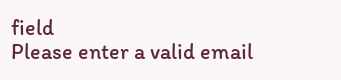field
Please enter a valid email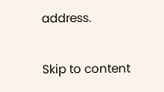address.

Skip to content